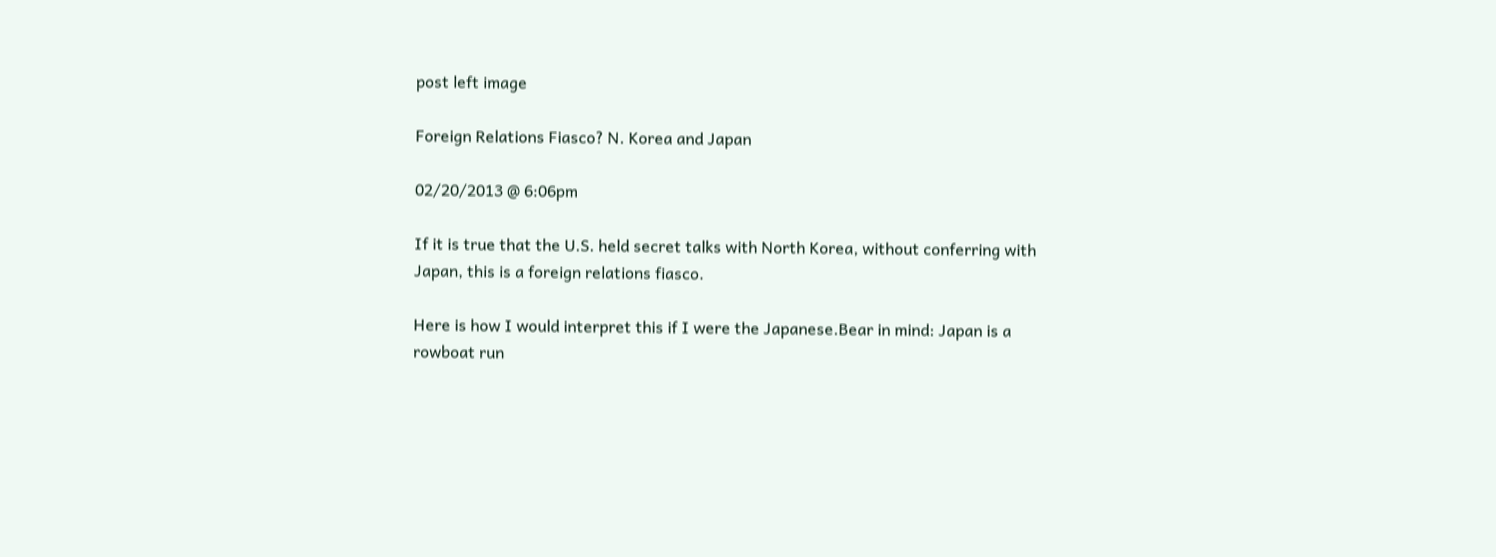post left image

Foreign Relations Fiasco? N. Korea and Japan

02/20/2013 @ 6:06pm

If it is true that the U.S. held secret talks with North Korea, without conferring with Japan, this is a foreign relations fiasco.

Here is how I would interpret this if I were the Japanese.Bear in mind: Japan is a rowboat run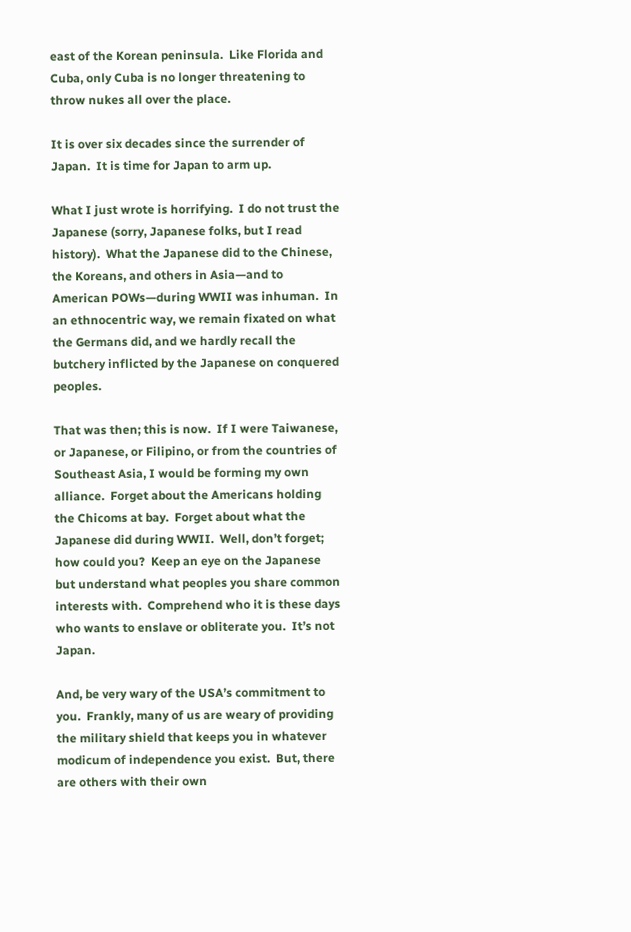east of the Korean peninsula.  Like Florida and Cuba, only Cuba is no longer threatening to throw nukes all over the place.

It is over six decades since the surrender of Japan.  It is time for Japan to arm up.

What I just wrote is horrifying.  I do not trust the Japanese (sorry, Japanese folks, but I read history).  What the Japanese did to the Chinese, the Koreans, and others in Asia—and to American POWs—during WWII was inhuman.  In an ethnocentric way, we remain fixated on what the Germans did, and we hardly recall the butchery inflicted by the Japanese on conquered peoples.

That was then; this is now.  If I were Taiwanese, or Japanese, or Filipino, or from the countries of Southeast Asia, I would be forming my own alliance.  Forget about the Americans holding the Chicoms at bay.  Forget about what the Japanese did during WWII.  Well, don’t forget; how could you?  Keep an eye on the Japanese but understand what peoples you share common interests with.  Comprehend who it is these days who wants to enslave or obliterate you.  It’s not Japan.

And, be very wary of the USA’s commitment to you.  Frankly, many of us are weary of providing the military shield that keeps you in whatever modicum of independence you exist.  But, there are others with their own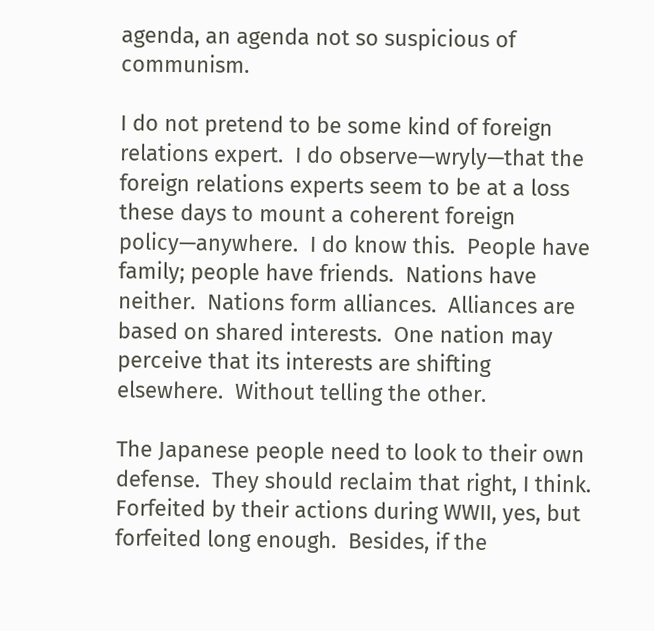agenda, an agenda not so suspicious of communism.

I do not pretend to be some kind of foreign relations expert.  I do observe—wryly—that the foreign relations experts seem to be at a loss these days to mount a coherent foreign policy—anywhere.  I do know this.  People have family; people have friends.  Nations have neither.  Nations form alliances.  Alliances are based on shared interests.  One nation may perceive that its interests are shifting elsewhere.  Without telling the other.

The Japanese people need to look to their own defense.  They should reclaim that right, I think.  Forfeited by their actions during WWII, yes, but forfeited long enough.  Besides, if the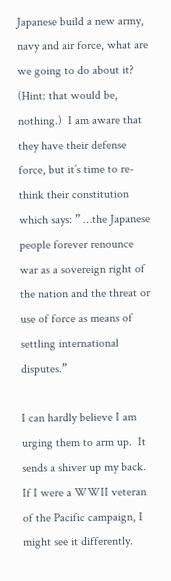Japanese build a new army, navy and air force, what are we going to do about it?  (Hint: that would be, nothing.)  I am aware that they have their defense force, but it’s time to re-think their constitution which says: ” …the Japanese people forever renounce war as a sovereign right of the nation and the threat or use of force as means of settling international disputes.”

I can hardly believe I am urging them to arm up.  It sends a shiver up my back.  If I were a WWII veteran of the Pacific campaign, I might see it differently.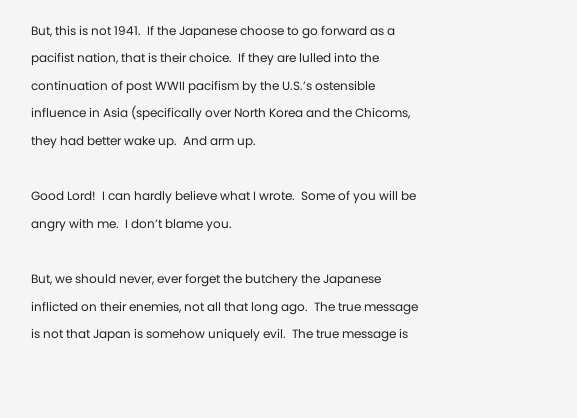But, this is not 1941.  If the Japanese choose to go forward as a pacifist nation, that is their choice.  If they are lulled into the continuation of post WWII pacifism by the U.S.’s ostensible influence in Asia (specifically over North Korea and the Chicoms, they had better wake up.  And arm up.

Good Lord!  I can hardly believe what I wrote.  Some of you will be angry with me.  I don’t blame you.

But, we should never, ever forget the butchery the Japanese inflicted on their enemies, not all that long ago.  The true message is not that Japan is somehow uniquely evil.  The true message is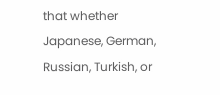that whether Japanese, German, Russian, Turkish, or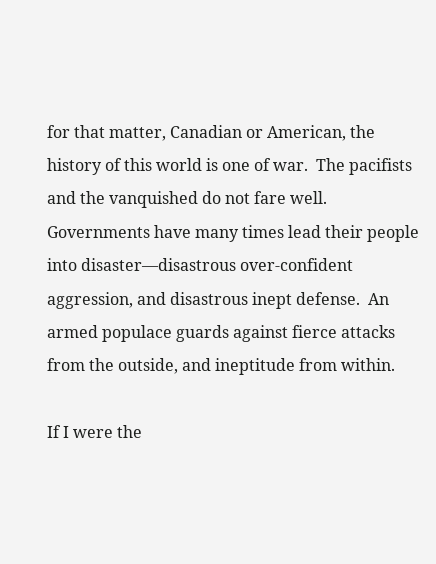for that matter, Canadian or American, the history of this world is one of war.  The pacifists and the vanquished do not fare well.  Governments have many times lead their people into disaster—disastrous over-confident aggression, and disastrous inept defense.  An armed populace guards against fierce attacks from the outside, and ineptitude from within.

If I were the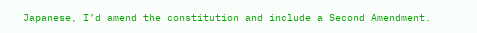Japanese, I’d amend the constitution and include a Second Amendment.